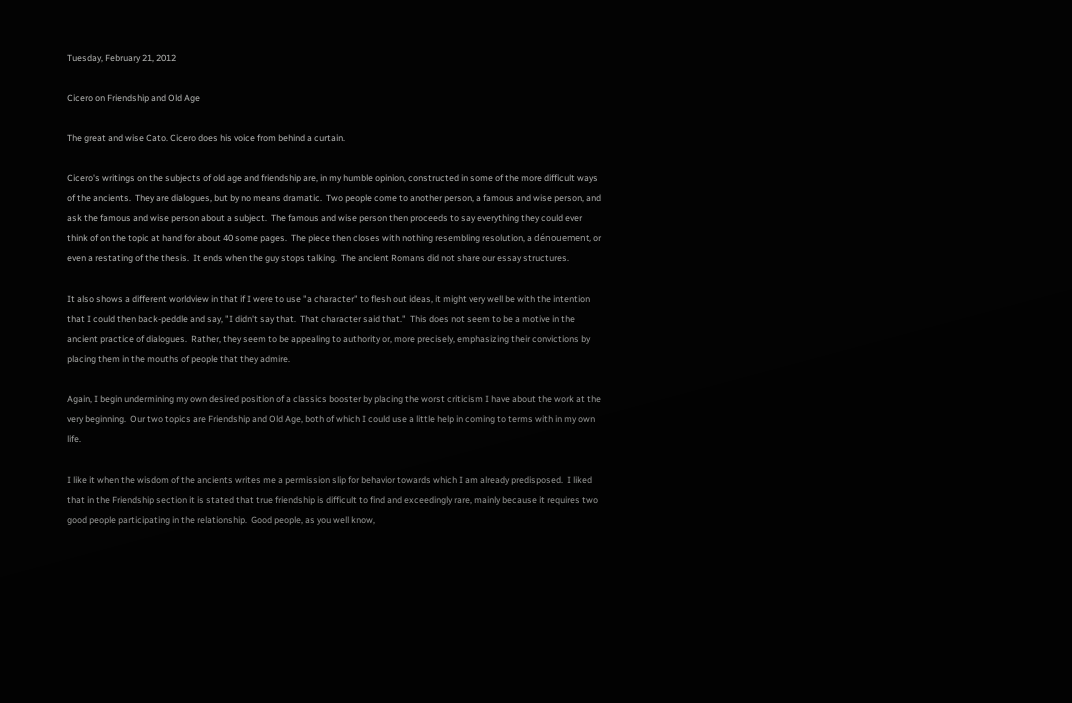Tuesday, February 21, 2012

Cicero on Friendship and Old Age

The great and wise Cato. Cicero does his voice from behind a curtain.

Cicero's writings on the subjects of old age and friendship are, in my humble opinion, constructed in some of the more difficult ways of the ancients.  They are dialogues, but by no means dramatic.  Two people come to another person, a famous and wise person, and ask the famous and wise person about a subject.  The famous and wise person then proceeds to say everything they could ever think of on the topic at hand for about 40 some pages.  The piece then closes with nothing resembling resolution, a dénouement, or even a restating of the thesis.  It ends when the guy stops talking.  The ancient Romans did not share our essay structures.

It also shows a different worldview in that if I were to use "a character" to flesh out ideas, it might very well be with the intention that I could then back-peddle and say, "I didn't say that.  That character said that."  This does not seem to be a motive in the ancient practice of dialogues.  Rather, they seem to be appealing to authority or, more precisely, emphasizing their convictions by placing them in the mouths of people that they admire.

Again, I begin undermining my own desired position of a classics booster by placing the worst criticism I have about the work at the very beginning.  Our two topics are Friendship and Old Age, both of which I could use a little help in coming to terms with in my own life.

I like it when the wisdom of the ancients writes me a permission slip for behavior towards which I am already predisposed.  I liked that in the Friendship section it is stated that true friendship is difficult to find and exceedingly rare, mainly because it requires two good people participating in the relationship.  Good people, as you well know,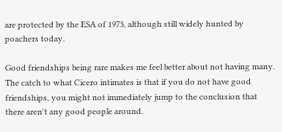are protected by the ESA of 1973, although still widely hunted by poachers today.

Good friendships being rare makes me feel better about not having many.  The catch to what Cicero intimates is that if you do not have good friendships, you might not immediately jump to the conclusion that there aren't any good people around.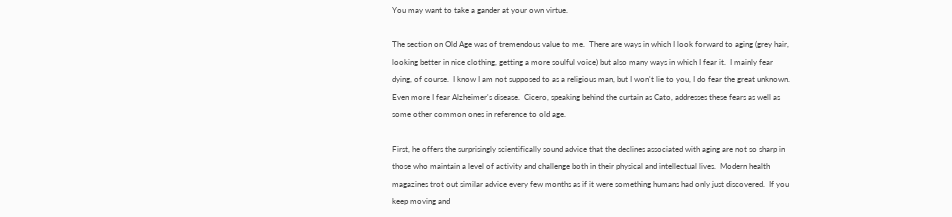You may want to take a gander at your own virtue.

The section on Old Age was of tremendous value to me.  There are ways in which I look forward to aging (grey hair, looking better in nice clothing, getting a more soulful voice) but also many ways in which I fear it.  I mainly fear dying, of course.  I know I am not supposed to as a religious man, but I won't lie to you, I do fear the great unknown.  Even more I fear Alzheimer's disease.  Cicero, speaking behind the curtain as Cato, addresses these fears as well as some other common ones in reference to old age.

First, he offers the surprisingly scientifically sound advice that the declines associated with aging are not so sharp in those who maintain a level of activity and challenge both in their physical and intellectual lives.  Modern health magazines trot out similar advice every few months as if it were something humans had only just discovered.  If you keep moving and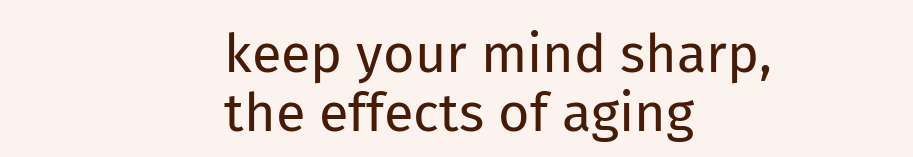keep your mind sharp, the effects of aging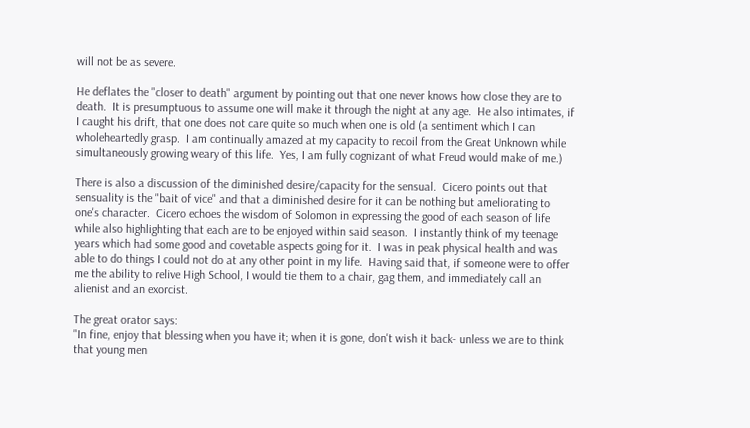will not be as severe.

He deflates the "closer to death" argument by pointing out that one never knows how close they are to death.  It is presumptuous to assume one will make it through the night at any age.  He also intimates, if I caught his drift, that one does not care quite so much when one is old (a sentiment which I can wholeheartedly grasp.  I am continually amazed at my capacity to recoil from the Great Unknown while simultaneously growing weary of this life.  Yes, I am fully cognizant of what Freud would make of me.)

There is also a discussion of the diminished desire/capacity for the sensual.  Cicero points out that sensuality is the "bait of vice" and that a diminished desire for it can be nothing but ameliorating to one's character.  Cicero echoes the wisdom of Solomon in expressing the good of each season of life while also highlighting that each are to be enjoyed within said season.  I instantly think of my teenage years which had some good and covetable aspects going for it.  I was in peak physical health and was able to do things I could not do at any other point in my life.  Having said that, if someone were to offer me the ability to relive High School, I would tie them to a chair, gag them, and immediately call an alienist and an exorcist.

The great orator says:
"In fine, enjoy that blessing when you have it; when it is gone, don't wish it back- unless we are to think that young men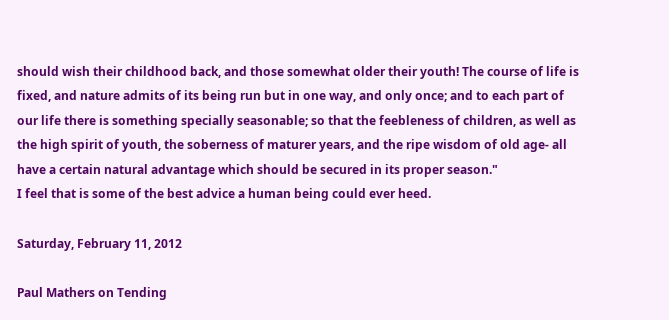should wish their childhood back, and those somewhat older their youth! The course of life is fixed, and nature admits of its being run but in one way, and only once; and to each part of our life there is something specially seasonable; so that the feebleness of children, as well as the high spirit of youth, the soberness of maturer years, and the ripe wisdom of old age- all have a certain natural advantage which should be secured in its proper season."
I feel that is some of the best advice a human being could ever heed.

Saturday, February 11, 2012

Paul Mathers on Tending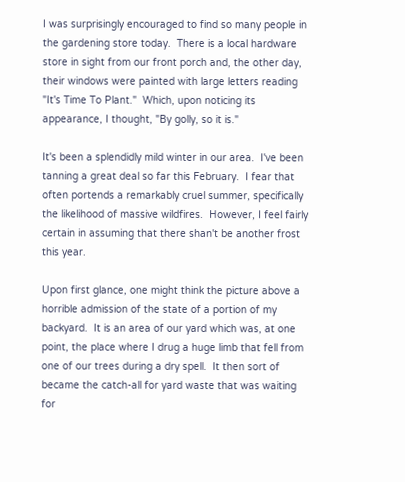I was surprisingly encouraged to find so many people in the gardening store today.  There is a local hardware store in sight from our front porch and, the other day, their windows were painted with large letters reading "It's Time To Plant."  Which, upon noticing its appearance, I thought, "By golly, so it is."

It's been a splendidly mild winter in our area.  I've been tanning a great deal so far this February.  I fear that often portends a remarkably cruel summer, specifically the likelihood of massive wildfires.  However, I feel fairly certain in assuming that there shan't be another frost this year.

Upon first glance, one might think the picture above a horrible admission of the state of a portion of my backyard.  It is an area of our yard which was, at one point, the place where I drug a huge limb that fell from one of our trees during a dry spell.  It then sort of became the catch-all for yard waste that was waiting for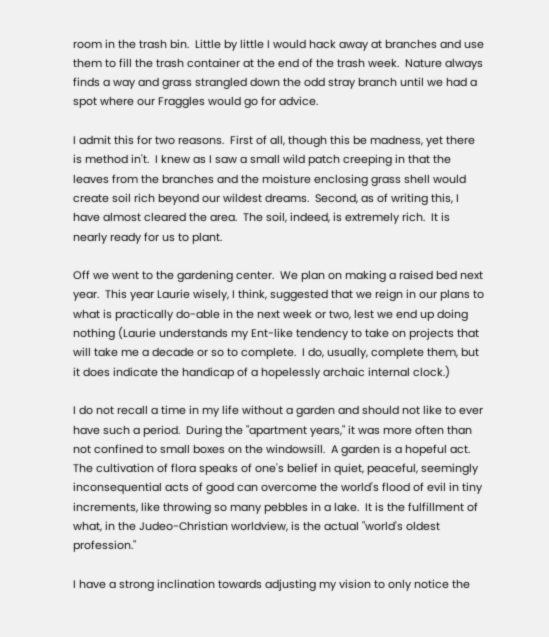room in the trash bin.  Little by little I would hack away at branches and use them to fill the trash container at the end of the trash week.  Nature always finds a way and grass strangled down the odd stray branch until we had a spot where our Fraggles would go for advice.

I admit this for two reasons.  First of all, though this be madness, yet there is method in't.  I knew as I saw a small wild patch creeping in that the leaves from the branches and the moisture enclosing grass shell would create soil rich beyond our wildest dreams.  Second, as of writing this, I have almost cleared the area.  The soil, indeed, is extremely rich.  It is nearly ready for us to plant.

Off we went to the gardening center.  We plan on making a raised bed next year.  This year Laurie wisely, I think, suggested that we reign in our plans to what is practically do-able in the next week or two, lest we end up doing nothing (Laurie understands my Ent-like tendency to take on projects that will take me a decade or so to complete.  I do, usually, complete them, but it does indicate the handicap of a hopelessly archaic internal clock.)

I do not recall a time in my life without a garden and should not like to ever have such a period.  During the "apartment years," it was more often than not confined to small boxes on the windowsill.  A garden is a hopeful act.  The cultivation of flora speaks of one's belief in quiet, peaceful, seemingly inconsequential acts of good can overcome the world's flood of evil in tiny increments, like throwing so many pebbles in a lake.  It is the fulfillment of what, in the Judeo-Christian worldview, is the actual "world's oldest profession."

I have a strong inclination towards adjusting my vision to only notice the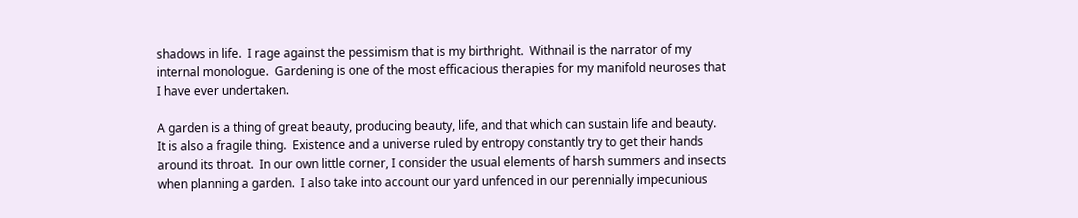shadows in life.  I rage against the pessimism that is my birthright.  Withnail is the narrator of my internal monologue.  Gardening is one of the most efficacious therapies for my manifold neuroses that I have ever undertaken.

A garden is a thing of great beauty, producing beauty, life, and that which can sustain life and beauty.  It is also a fragile thing.  Existence and a universe ruled by entropy constantly try to get their hands around its throat.  In our own little corner, I consider the usual elements of harsh summers and insects when planning a garden.  I also take into account our yard unfenced in our perennially impecunious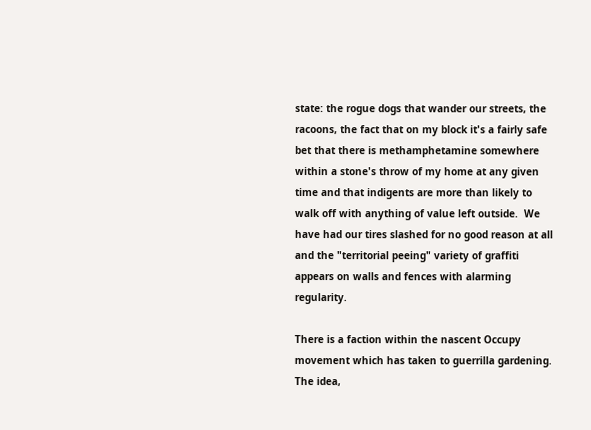state: the rogue dogs that wander our streets, the racoons, the fact that on my block it's a fairly safe bet that there is methamphetamine somewhere within a stone's throw of my home at any given time and that indigents are more than likely to walk off with anything of value left outside.  We have had our tires slashed for no good reason at all and the "territorial peeing" variety of graffiti appears on walls and fences with alarming regularity.

There is a faction within the nascent Occupy movement which has taken to guerrilla gardening.  The idea,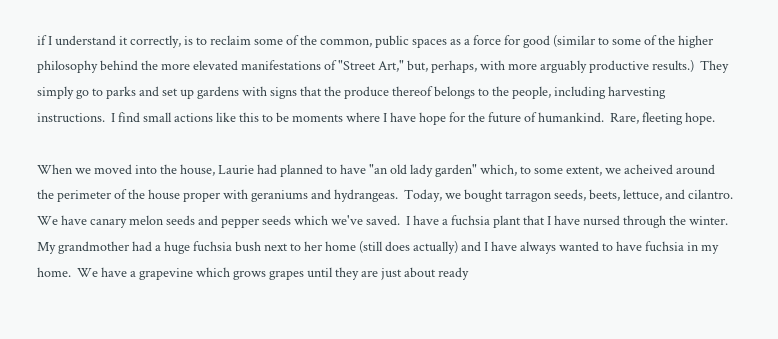if I understand it correctly, is to reclaim some of the common, public spaces as a force for good (similar to some of the higher philosophy behind the more elevated manifestations of "Street Art," but, perhaps, with more arguably productive results.)  They simply go to parks and set up gardens with signs that the produce thereof belongs to the people, including harvesting instructions.  I find small actions like this to be moments where I have hope for the future of humankind.  Rare, fleeting hope.

When we moved into the house, Laurie had planned to have "an old lady garden" which, to some extent, we acheived around the perimeter of the house proper with geraniums and hydrangeas.  Today, we bought tarragon seeds, beets, lettuce, and cilantro.  We have canary melon seeds and pepper seeds which we've saved.  I have a fuchsia plant that I have nursed through the winter.  My grandmother had a huge fuchsia bush next to her home (still does actually) and I have always wanted to have fuchsia in my home.  We have a grapevine which grows grapes until they are just about ready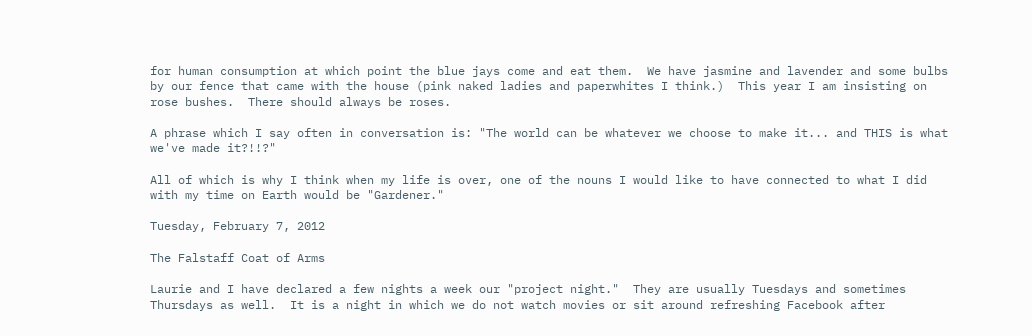for human consumption at which point the blue jays come and eat them.  We have jasmine and lavender and some bulbs by our fence that came with the house (pink naked ladies and paperwhites I think.)  This year I am insisting on rose bushes.  There should always be roses.

A phrase which I say often in conversation is: "The world can be whatever we choose to make it... and THIS is what we've made it?!!?"

All of which is why I think when my life is over, one of the nouns I would like to have connected to what I did with my time on Earth would be "Gardener."

Tuesday, February 7, 2012

The Falstaff Coat of Arms

Laurie and I have declared a few nights a week our "project night."  They are usually Tuesdays and sometimes Thursdays as well.  It is a night in which we do not watch movies or sit around refreshing Facebook after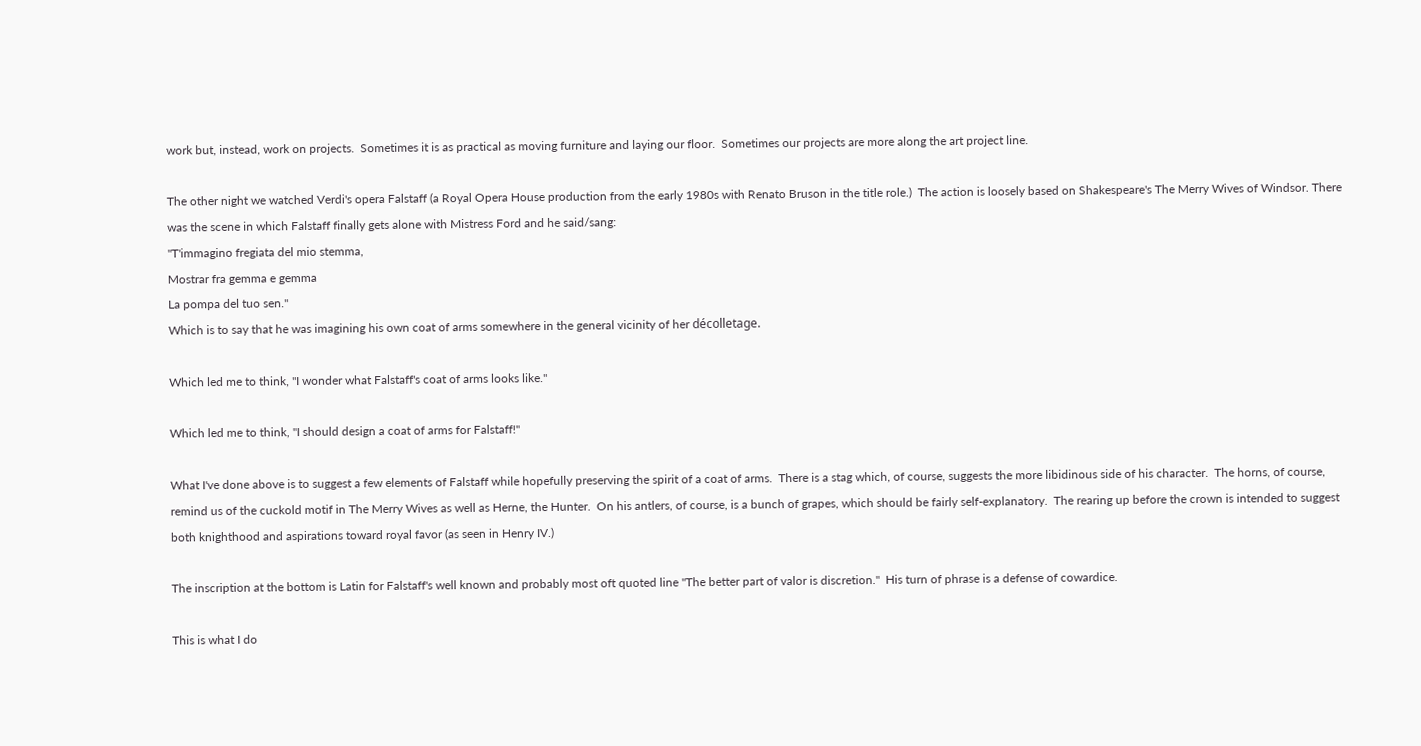work but, instead, work on projects.  Sometimes it is as practical as moving furniture and laying our floor.  Sometimes our projects are more along the art project line.

The other night we watched Verdi's opera Falstaff (a Royal Opera House production from the early 1980s with Renato Bruson in the title role.)  The action is loosely based on Shakespeare's The Merry Wives of Windsor. There was the scene in which Falstaff finally gets alone with Mistress Ford and he said/sang:
"T'immagino fregiata del mio stemma,
Mostrar fra gemma e gemma
La pompa del tuo sen."
Which is to say that he was imagining his own coat of arms somewhere in the general vicinity of her décolletage.

Which led me to think, "I wonder what Falstaff's coat of arms looks like."

Which led me to think, "I should design a coat of arms for Falstaff!"

What I've done above is to suggest a few elements of Falstaff while hopefully preserving the spirit of a coat of arms.  There is a stag which, of course, suggests the more libidinous side of his character.  The horns, of course, remind us of the cuckold motif in The Merry Wives as well as Herne, the Hunter.  On his antlers, of course, is a bunch of grapes, which should be fairly self-explanatory.  The rearing up before the crown is intended to suggest both knighthood and aspirations toward royal favor (as seen in Henry IV.)

The inscription at the bottom is Latin for Falstaff's well known and probably most oft quoted line "The better part of valor is discretion."  His turn of phrase is a defense of cowardice.

This is what I do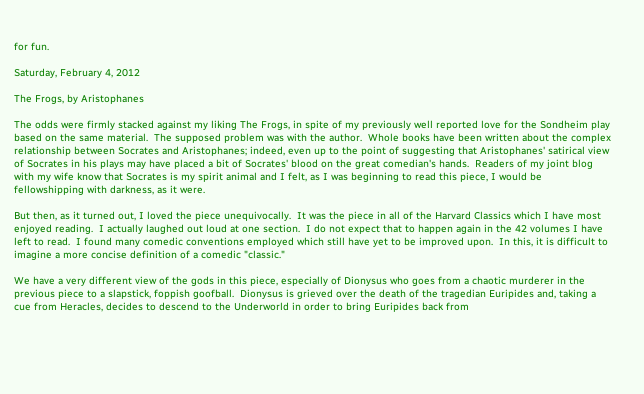for fun.

Saturday, February 4, 2012

The Frogs, by Aristophanes

The odds were firmly stacked against my liking The Frogs, in spite of my previously well reported love for the Sondheim play based on the same material.  The supposed problem was with the author.  Whole books have been written about the complex relationship between Socrates and Aristophanes; indeed, even up to the point of suggesting that Aristophanes' satirical view of Socrates in his plays may have placed a bit of Socrates' blood on the great comedian's hands.  Readers of my joint blog with my wife know that Socrates is my spirit animal and I felt, as I was beginning to read this piece, I would be fellowshipping with darkness, as it were.

But then, as it turned out, I loved the piece unequivocally.  It was the piece in all of the Harvard Classics which I have most enjoyed reading.  I actually laughed out loud at one section.  I do not expect that to happen again in the 42 volumes I have left to read.  I found many comedic conventions employed which still have yet to be improved upon.  In this, it is difficult to imagine a more concise definition of a comedic "classic."

We have a very different view of the gods in this piece, especially of Dionysus who goes from a chaotic murderer in the previous piece to a slapstick, foppish goofball.  Dionysus is grieved over the death of the tragedian Euripides and, taking a cue from Heracles, decides to descend to the Underworld in order to bring Euripides back from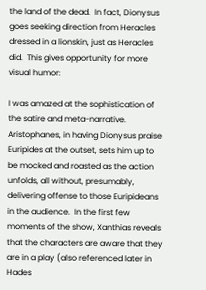the land of the dead.  In fact, Dionysus goes seeking direction from Heracles dressed in a lionskin, just as Heracles did.  This gives opportunity for more visual humor:

I was amazed at the sophistication of the satire and meta-narrative.  Aristophanes, in having Dionysus praise Euripides at the outset, sets him up to be mocked and roasted as the action unfolds, all without, presumably, delivering offense to those Euripideans in the audience.  In the first few moments of the show, Xanthias reveals that the characters are aware that they are in a play (also referenced later in Hades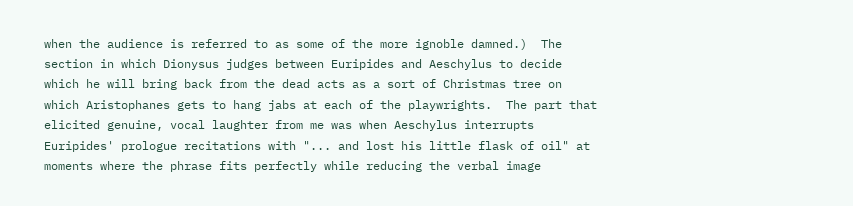when the audience is referred to as some of the more ignoble damned.)  The section in which Dionysus judges between Euripides and Aeschylus to decide which he will bring back from the dead acts as a sort of Christmas tree on which Aristophanes gets to hang jabs at each of the playwrights.  The part that elicited genuine, vocal laughter from me was when Aeschylus interrupts Euripides' prologue recitations with "... and lost his little flask of oil" at moments where the phrase fits perfectly while reducing the verbal image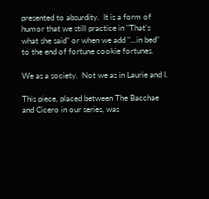presented to absurdity.  It is a form of humor that we still practice in "That's what she said" or when we add "...in bed" to the end of fortune cookie fortunes.

We as a society.  Not we as in Laurie and I.

This piece, placed between The Bacchae and Cicero in our series, was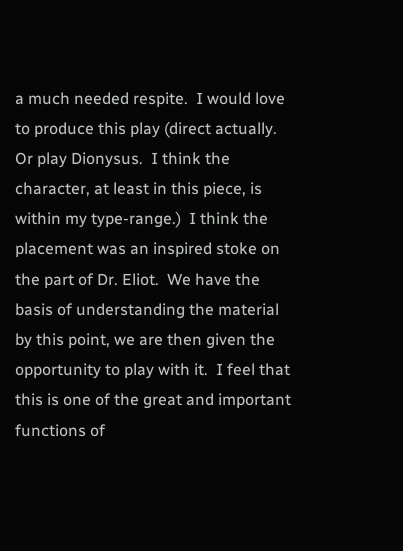a much needed respite.  I would love to produce this play (direct actually.  Or play Dionysus.  I think the character, at least in this piece, is within my type-range.)  I think the placement was an inspired stoke on the part of Dr. Eliot.  We have the basis of understanding the material by this point, we are then given the opportunity to play with it.  I feel that this is one of the great and important functions of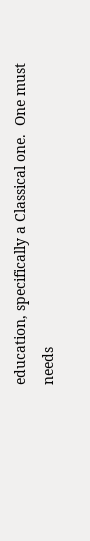education, specifically a Classical one.  One must needs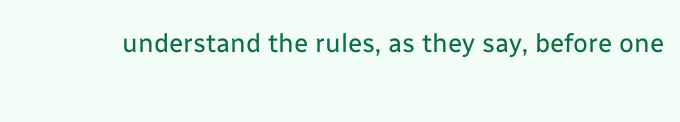understand the rules, as they say, before one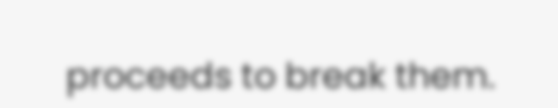proceeds to break them.